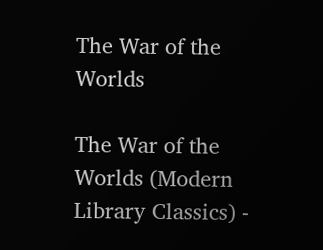The War of the Worlds

The War of the Worlds (Modern Library Classics) -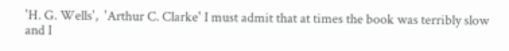'H. G. Wells',  'Arthur C. Clarke' I must admit that at times the book was terribly slow and I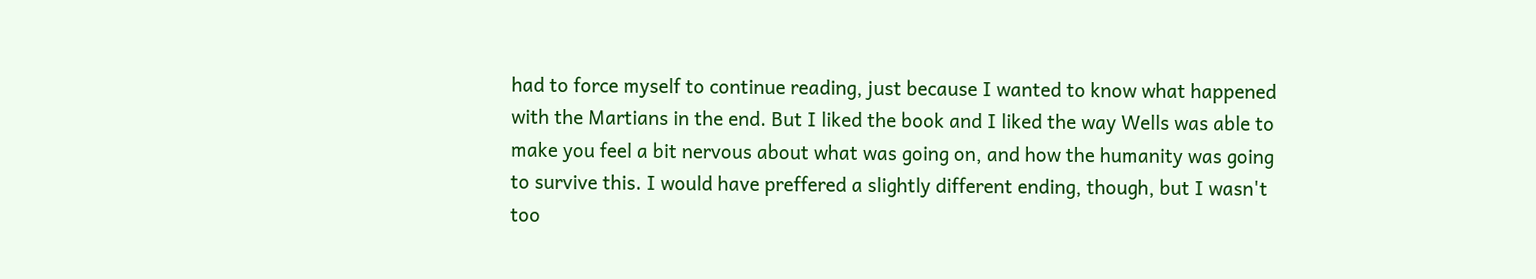had to force myself to continue reading, just because I wanted to know what happened with the Martians in the end. But I liked the book and I liked the way Wells was able to make you feel a bit nervous about what was going on, and how the humanity was going to survive this. I would have preffered a slightly different ending, though, but I wasn't too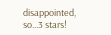disappointed, so...3 stars!